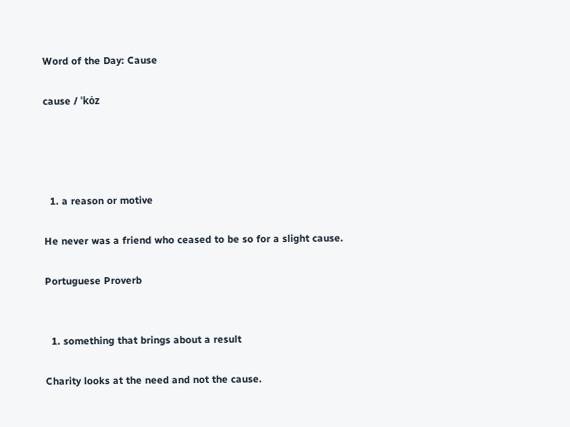Word of the Day: Cause

cause / ˈkȯz




  1. a reason or motive

He never was a friend who ceased to be so for a slight cause.

Portuguese Proverb


  1. something that brings about a result

Charity looks at the need and not the cause.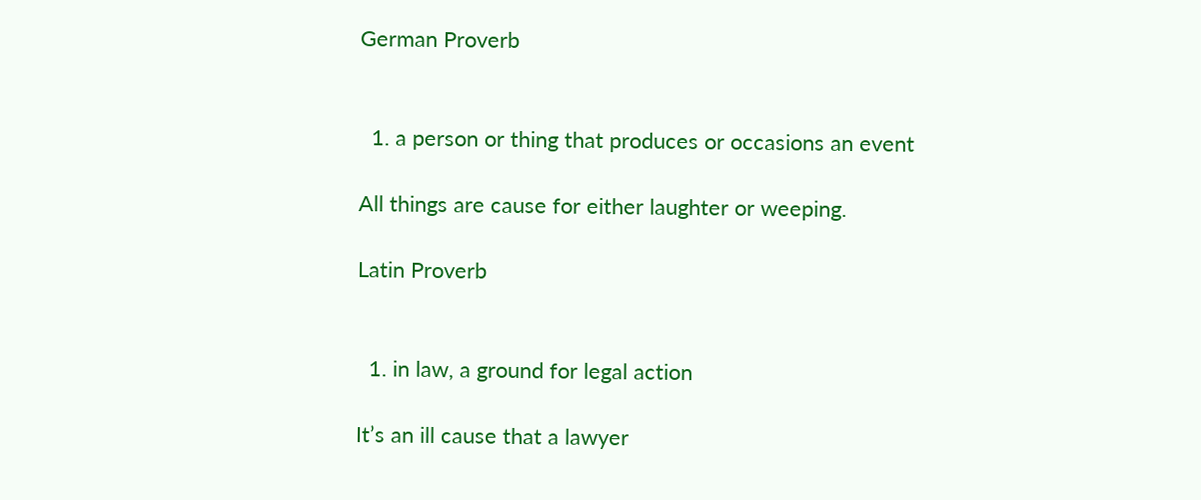German Proverb


  1. a person or thing that produces or occasions an event

All things are cause for either laughter or weeping.

Latin Proverb


  1. in law, a ground for legal action

It’s an ill cause that a lawyer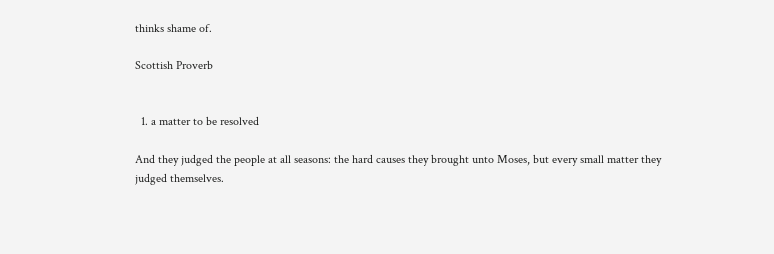thinks shame of.

Scottish Proverb


  1. a matter to be resolved

And they judged the people at all seasons: the hard causes they brought unto Moses, but every small matter they judged themselves.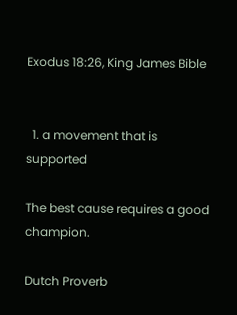Exodus 18:26, King James Bible


  1. a movement that is supported

The best cause requires a good champion.

Dutch Proverb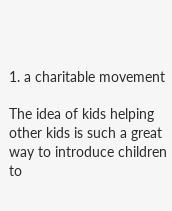1. a charitable movement

The idea of kids helping other kids is such a great way to introduce children to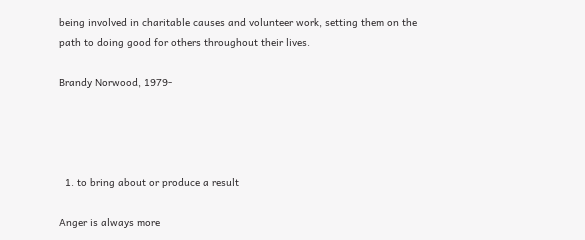being involved in charitable causes and volunteer work, setting them on the path to doing good for others throughout their lives.

Brandy Norwood, 1979-




  1. to bring about or produce a result

Anger is always more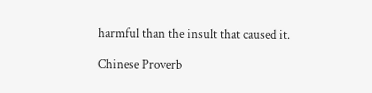harmful than the insult that caused it.

Chinese Proverb